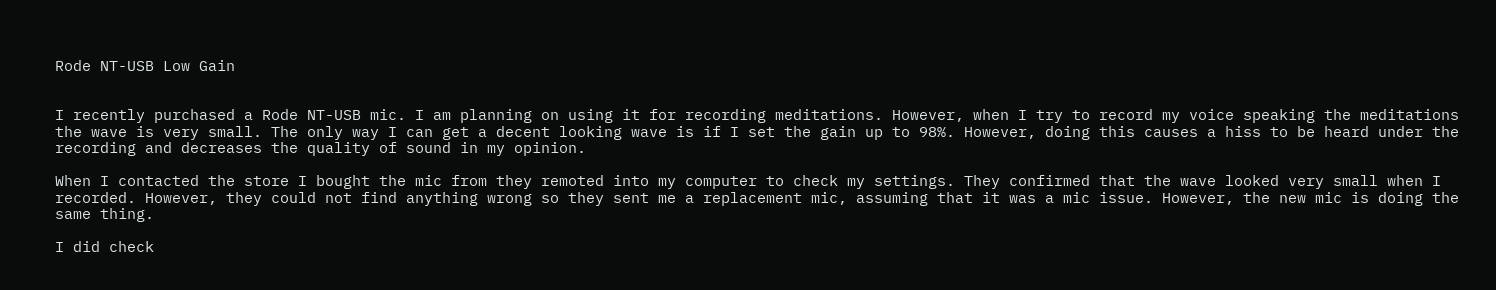Rode NT-USB Low Gain


I recently purchased a Rode NT-USB mic. I am planning on using it for recording meditations. However, when I try to record my voice speaking the meditations the wave is very small. The only way I can get a decent looking wave is if I set the gain up to 98%. However, doing this causes a hiss to be heard under the recording and decreases the quality of sound in my opinion.

When I contacted the store I bought the mic from they remoted into my computer to check my settings. They confirmed that the wave looked very small when I recorded. However, they could not find anything wrong so they sent me a replacement mic, assuming that it was a mic issue. However, the new mic is doing the same thing.

I did check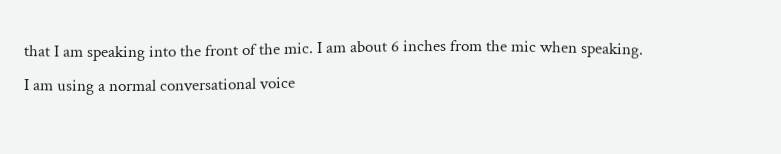that I am speaking into the front of the mic. I am about 6 inches from the mic when speaking. I am using a normal conversational voice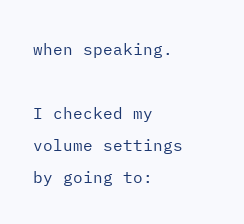when speaking.

I checked my volume settings by going to: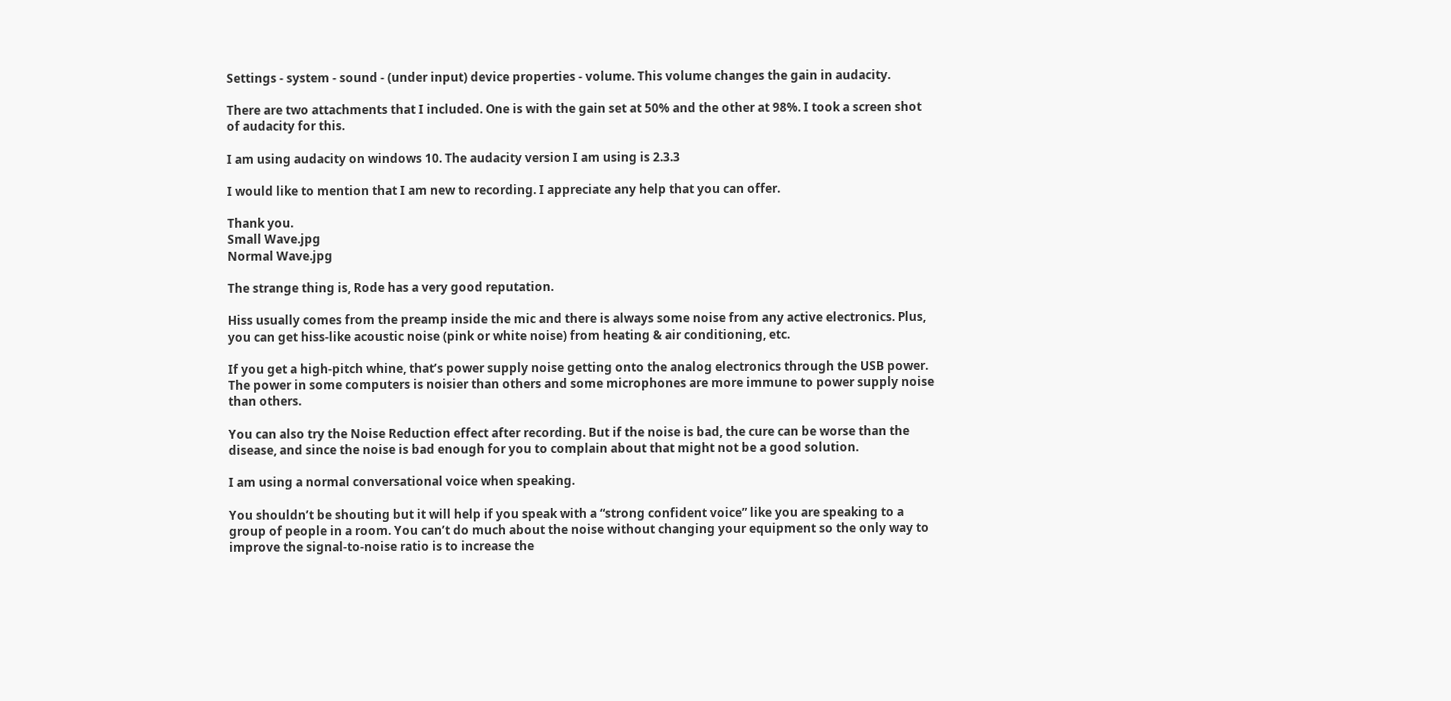Settings - system - sound - (under input) device properties - volume. This volume changes the gain in audacity.

There are two attachments that I included. One is with the gain set at 50% and the other at 98%. I took a screen shot of audacity for this.

I am using audacity on windows 10. The audacity version I am using is 2.3.3

I would like to mention that I am new to recording. I appreciate any help that you can offer.

Thank you.
Small Wave.jpg
Normal Wave.jpg

The strange thing is, Rode has a very good reputation.

Hiss usually comes from the preamp inside the mic and there is always some noise from any active electronics. Plus, you can get hiss-like acoustic noise (pink or white noise) from heating & air conditioning, etc.

If you get a high-pitch whine, that’s power supply noise getting onto the analog electronics through the USB power. The power in some computers is noisier than others and some microphones are more immune to power supply noise than others.

You can also try the Noise Reduction effect after recording. But if the noise is bad, the cure can be worse than the disease, and since the noise is bad enough for you to complain about that might not be a good solution.

I am using a normal conversational voice when speaking.

You shouldn’t be shouting but it will help if you speak with a “strong confident voice” like you are speaking to a group of people in a room. You can’t do much about the noise without changing your equipment so the only way to improve the signal-to-noise ratio is to increase the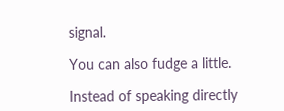signal.

You can also fudge a little.

Instead of speaking directly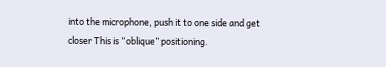into the microphone, push it to one side and get closer This is “oblique” positioning.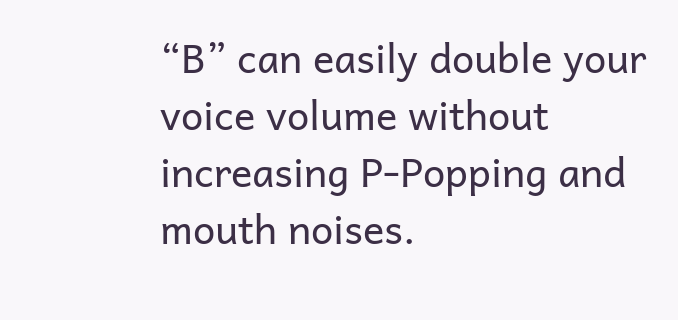“B” can easily double your voice volume without increasing P-Popping and mouth noises.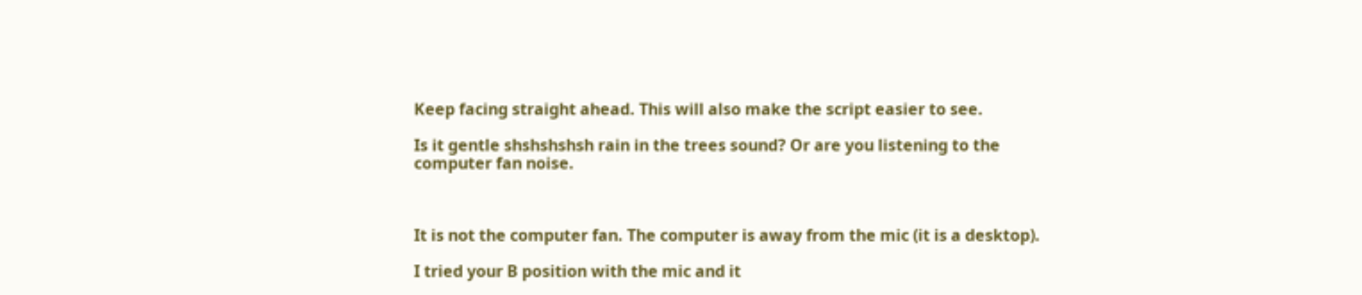Keep facing straight ahead. This will also make the script easier to see.

Is it gentle shshshshsh rain in the trees sound? Or are you listening to the computer fan noise.



It is not the computer fan. The computer is away from the mic (it is a desktop).

I tried your B position with the mic and it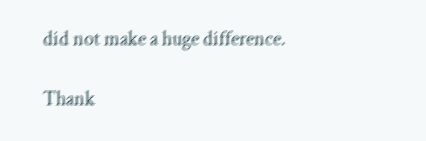did not make a huge difference.

Thank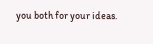you both for your ideas.